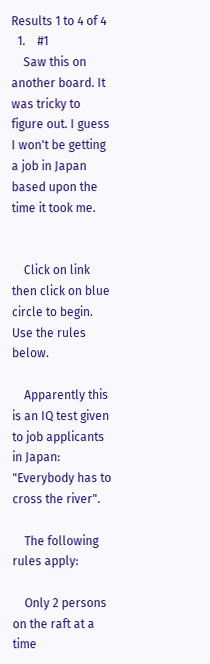Results 1 to 4 of 4
  1.    #1
    Saw this on another board. It was tricky to figure out. I guess I won't be getting a job in Japan based upon the time it took me.


    Click on link then click on blue circle to begin. Use the rules below.

    Apparently this is an IQ test given to job applicants in Japan: "Everybody has to cross the river".

    The following rules apply:

    Only 2 persons on the raft at a time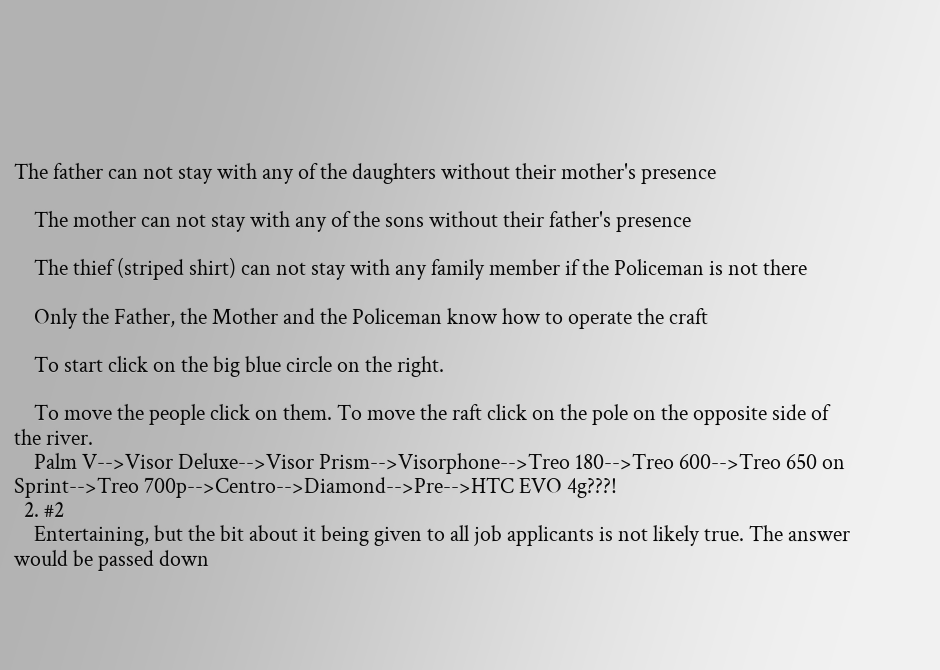The father can not stay with any of the daughters without their mother's presence

    The mother can not stay with any of the sons without their father's presence

    The thief (striped shirt) can not stay with any family member if the Policeman is not there

    Only the Father, the Mother and the Policeman know how to operate the craft

    To start click on the big blue circle on the right.

    To move the people click on them. To move the raft click on the pole on the opposite side of the river.
    Palm V-->Visor Deluxe-->Visor Prism-->Visorphone-->Treo 180-->Treo 600-->Treo 650 on Sprint-->Treo 700p-->Centro-->Diamond-->Pre-->HTC EVO 4g???!
  2. #2
    Entertaining, but the bit about it being given to all job applicants is not likely true. The answer would be passed down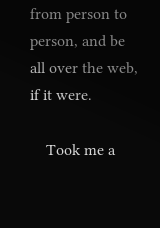from person to person, and be all over the web, if it were.

    Took me a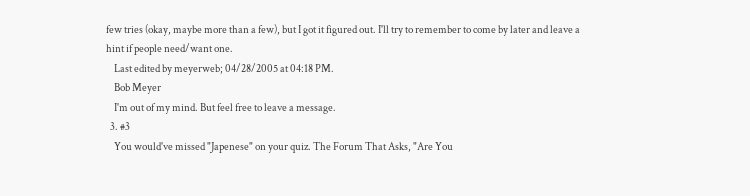few tries (okay, maybe more than a few), but I got it figured out. I'll try to remember to come by later and leave a hint if people need/want one.
    Last edited by meyerweb; 04/28/2005 at 04:18 PM.
    Bob Meyer
    I'm out of my mind. But feel free to leave a message.
  3. #3
    You would've missed "Japenese" on your quiz. The Forum That Asks, "Are You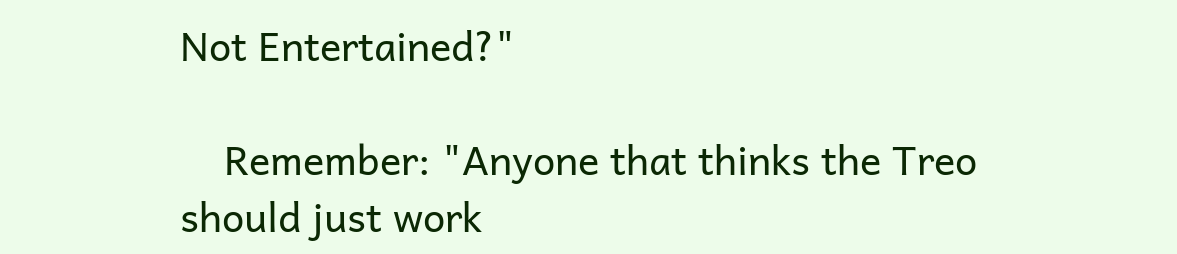Not Entertained?"

    Remember: "Anyone that thinks the Treo should just work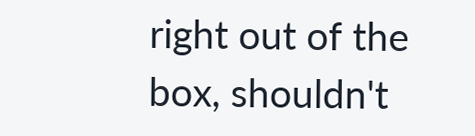right out of the box, shouldn't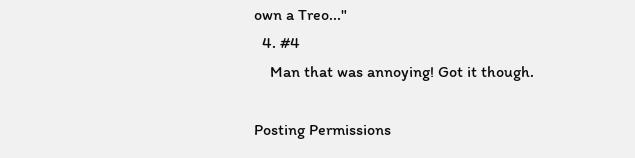own a Treo..."
  4. #4
    Man that was annoying! Got it though.

Posting Permissions